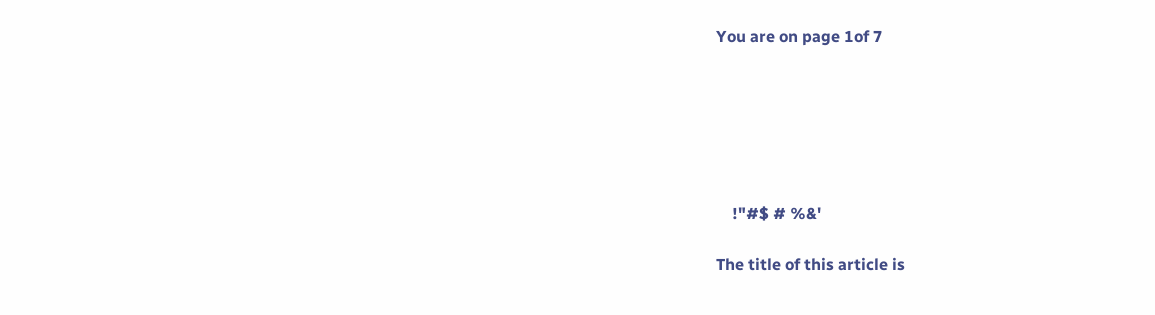You are on page 1of 7






    !"#$ # %&'

The title of this article is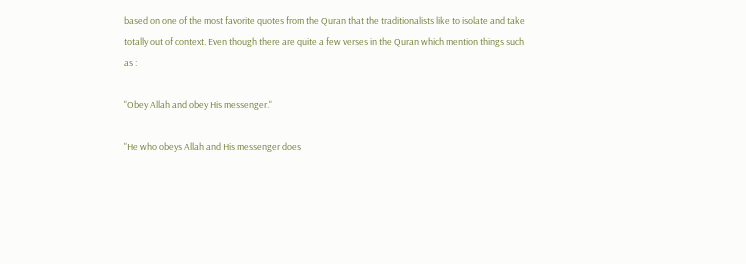based on one of the most favorite quotes from the Quran that the traditionalists like to isolate and take
totally out of context. Even though there are quite a few verses in the Quran which mention things such as :

"Obey Allah and obey His messenger."

"He who obeys Allah and His messenger does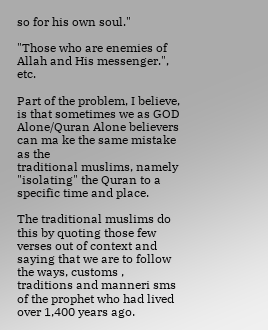so for his own soul."

"Those who are enemies of Allah and His messenger.", etc.

Part of the problem, I believe, is that sometimes we as GOD Alone/Quran Alone believers can ma ke the same mistake as the
traditional muslims, namely "isolating" the Quran to a specific time and place.

The traditional muslims do this by quoting those few verses out of context and saying that we are to follow the ways, customs ,
traditions and manneri sms of the prophet who had lived over 1,400 years ago.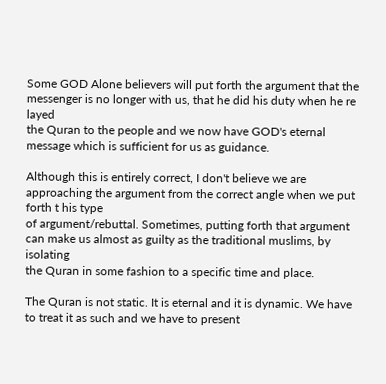Some GOD Alone believers will put forth the argument that the messenger is no longer with us, that he did his duty when he re layed
the Quran to the people and we now have GOD's eternal message which is sufficient for us as guidance.

Although this is entirely correct, I don't believe we are approaching the argument from the correct angle when we put forth t his type
of argument/rebuttal. Sometimes, putting forth that argument can make us almost as guilty as the traditional muslims, by isolating
the Quran in some fashion to a specific time and place.

The Quran is not static. It is eternal and it is dynamic. We have to treat it as such and we have to present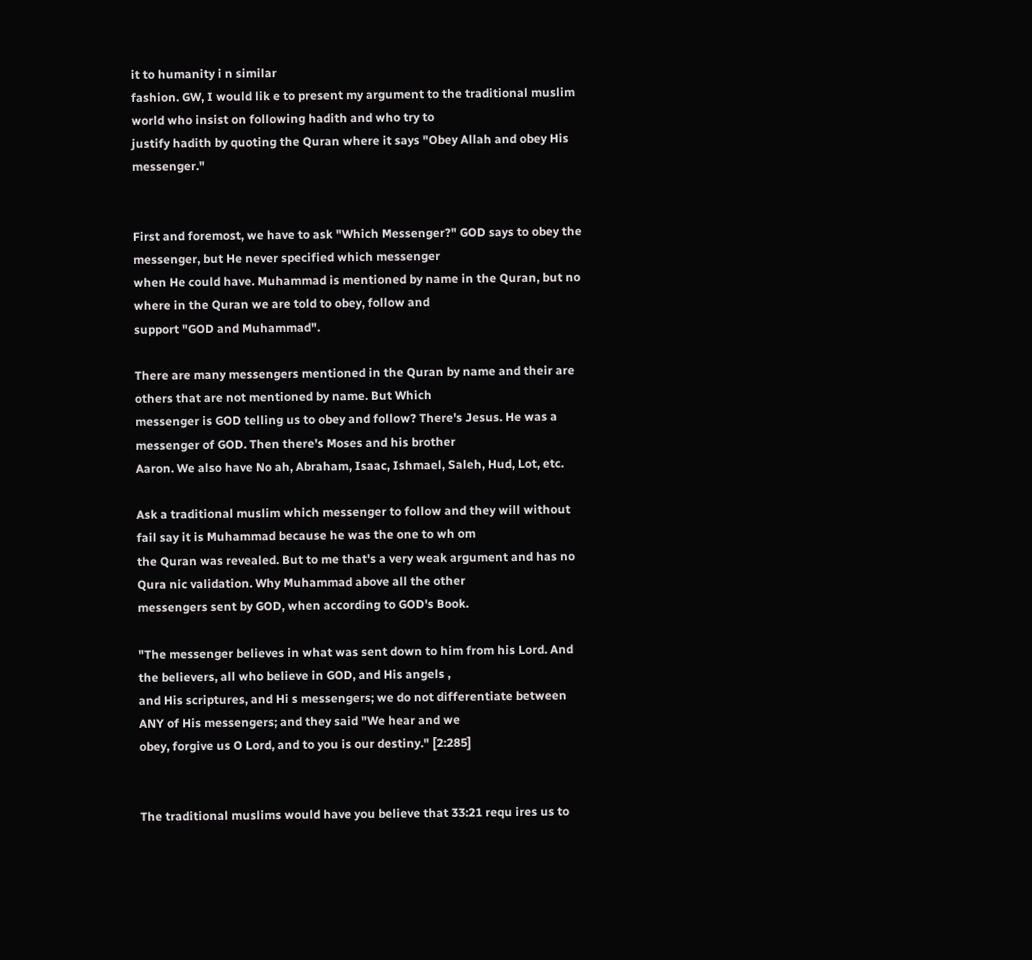it to humanity i n similar
fashion. GW, I would lik e to present my argument to the traditional muslim world who insist on following hadith and who try to
justify hadith by quoting the Quran where it says "Obey Allah and obey His messenger."


First and foremost, we have to ask "Which Messenger?" GOD says to obey the messenger, but He never specified which messenger
when He could have. Muhammad is mentioned by name in the Quran, but no where in the Quran we are told to obey, follow and
support "GOD and Muhammad".

There are many messengers mentioned in the Quran by name and their are others that are not mentioned by name. But Which
messenger is GOD telling us to obey and follow? There's Jesus. He was a messenger of GOD. Then there's Moses and his brother
Aaron. We also have No ah, Abraham, Isaac, Ishmael, Saleh, Hud, Lot, etc.

Ask a traditional muslim which messenger to follow and they will without fail say it is Muhammad because he was the one to wh om
the Quran was revealed. But to me that's a very weak argument and has no Qura nic validation. Why Muhammad above all the other
messengers sent by GOD, when according to GOD's Book.

"The messenger believes in what was sent down to him from his Lord. And the believers, all who believe in GOD, and His angels ,
and His scriptures, and Hi s messengers; we do not differentiate between ANY of His messengers; and they said "We hear and we
obey, forgive us O Lord, and to you is our destiny." [2:285]


The traditional muslims would have you believe that 33:21 requ ires us to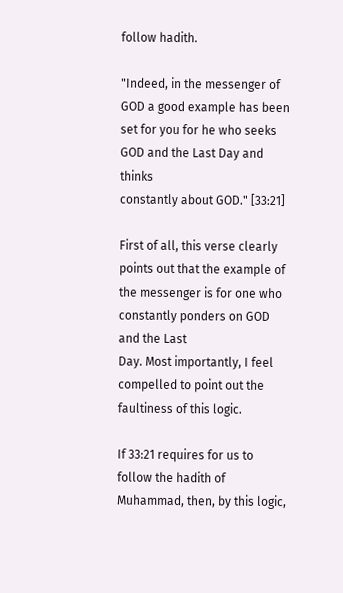follow hadith.

"Indeed, in the messenger of GOD a good example has been set for you for he who seeks GOD and the Last Day and thinks
constantly about GOD." [33:21]

First of all, this verse clearly points out that the example of the messenger is for one who constantly ponders on GOD and the Last
Day. Most importantly, I feel compelled to point out the faultiness of this logic.

If 33:21 requires for us to follow the hadith of Muhammad, then, by this logic,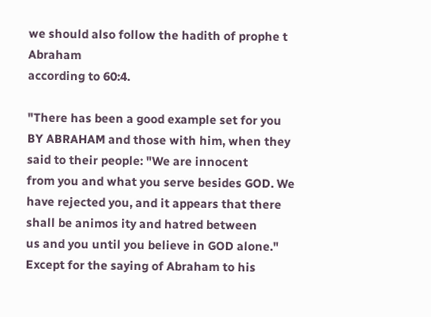we should also follow the hadith of prophe t Abraham
according to 60:4.

"There has been a good example set for you BY ABRAHAM and those with him, when they said to their people: "We are innocent
from you and what you serve besides GOD. We have rejected you, and it appears that there shall be animos ity and hatred between
us and you until you believe in GOD alone." Except for the saying of Abraham to his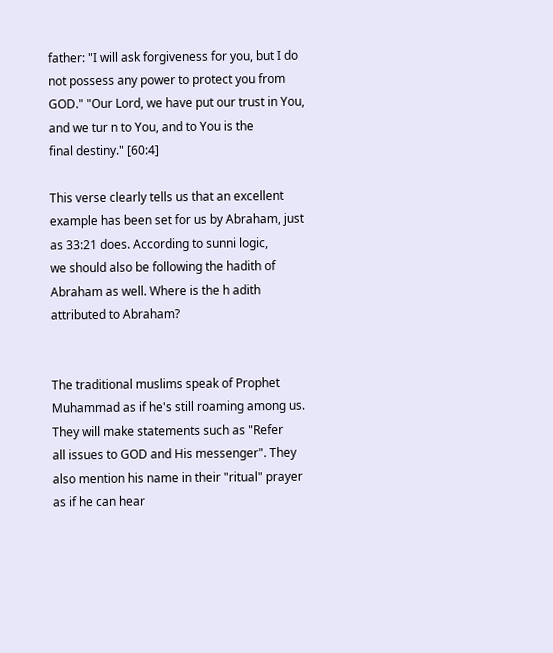father: "I will ask forgiveness for you, but I do
not possess any power to protect you from GOD." "Our Lord, we have put our trust in You, and we tur n to You, and to You is the
final destiny." [60:4]

This verse clearly tells us that an excellent example has been set for us by Abraham, just as 33:21 does. According to sunni logic,
we should also be following the hadith of Abraham as well. Where is the h adith attributed to Abraham?


The traditional muslims speak of Prophet Muhammad as if he's still roaming among us. They will make statements such as "Refer
all issues to GOD and His messenger". They also mention his name in their "ritual" prayer as if he can hear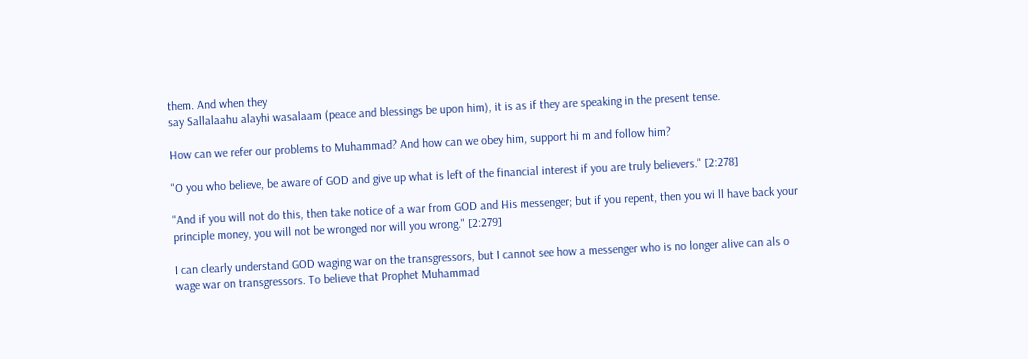them. And when they
say Sallalaahu alayhi wasalaam (peace and blessings be upon him), it is as if they are speaking in the present tense.

How can we refer our problems to Muhammad? And how can we obey him, support hi m and follow him?

"O you who believe, be aware of GOD and give up what is left of the financial interest if you are truly believers." [2:278]

"And if you will not do this, then take notice of a war from GOD and His messenger; but if you repent, then you wi ll have back your
principle money, you will not be wronged nor will you wrong." [2:279]

I can clearly understand GOD waging war on the transgressors, but I cannot see how a messenger who is no longer alive can als o
wage war on transgressors. To believe that Prophet Muhammad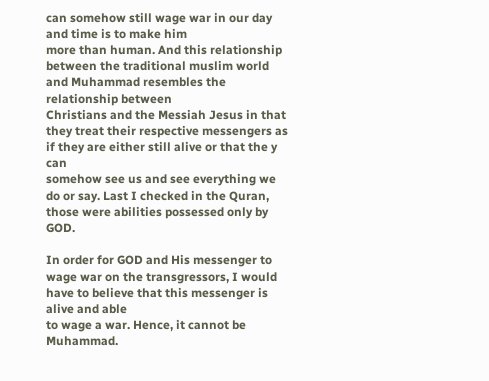can somehow still wage war in our day and time is to make him
more than human. And this relationship between the traditional muslim world and Muhammad resembles the relationship between
Christians and the Messiah Jesus in that they treat their respective messengers as if they are either still alive or that the y can
somehow see us and see everything we do or say. Last I checked in the Quran, those were abilities possessed only by GOD.

In order for GOD and His messenger to wage war on the transgressors, I would have to believe that this messenger is alive and able
to wage a war. Hence, it cannot be Muhammad.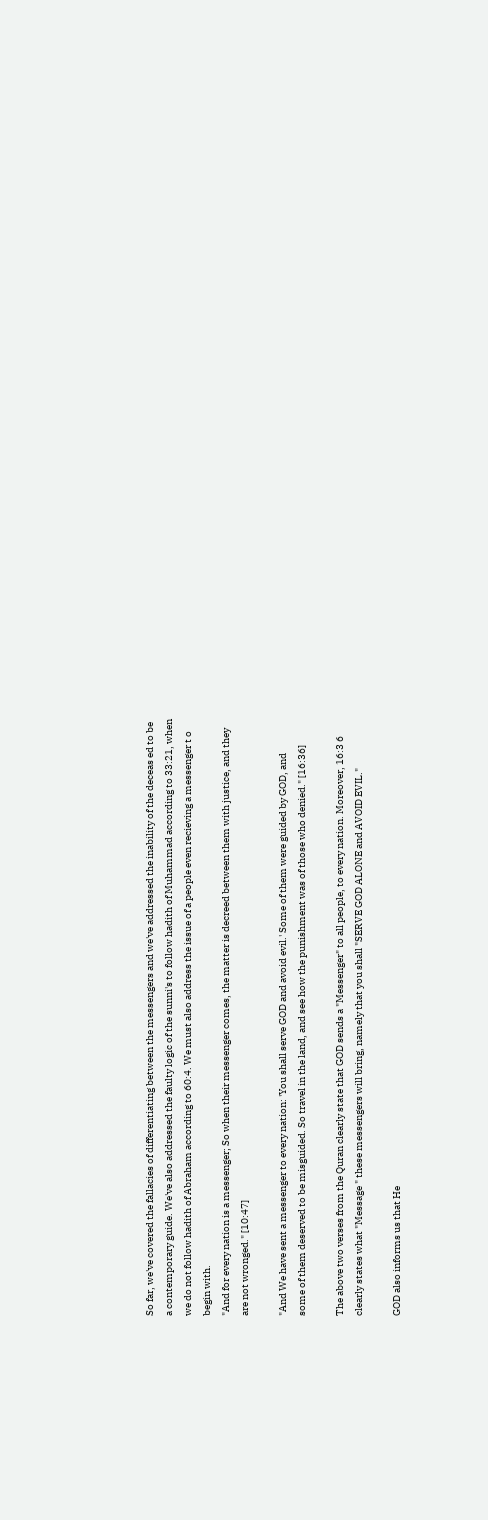So far, we've covered the fallacies of differentiating between the messengers and we've addressed the inability of the deceas ed to be
a contemporary guide. We've also addressed the faulty logic of the sunni's to follow hadith of Muhammad according to 33:21, when
we do not follow hadith of Abraham according to 60:4. We must also address the issue of a people even recieving a messenger t o
begin with.
"And for every nation is a messenger; So when their messenger comes, the matter is decreed between them with justice, and they
are not wronged." [10:47]

"And We have sent a messenger to every nation: 'You shall serve GOD and avoid evil.' Some of them were guided by GOD, and
some of them deserved to be misguided. So travel in the land, and see how the punishment was of those who denied." [16:36]

The above two verses from the Quran clearly state that GOD sends a "Messenger" to all people, to every nation. Moreover, 16:3 6
clearly states what "Message " these messengers will bring, namely that you shall "SERVE GOD ALONE and AVOID EVIL."

GOD also informs us that He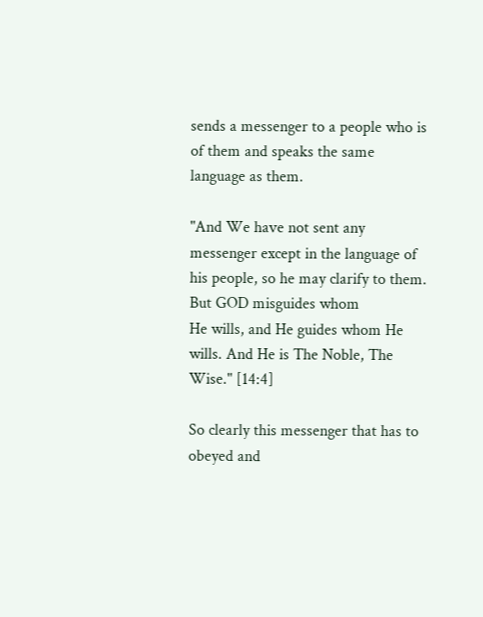sends a messenger to a people who is of them and speaks the same language as them.

"And We have not sent any messenger except in the language of his people, so he may clarify to them. But GOD misguides whom
He wills, and He guides whom He wills. And He is The Noble, The Wise." [14:4]

So clearly this messenger that has to obeyed and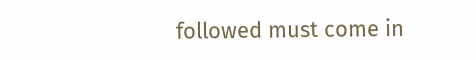followed must come in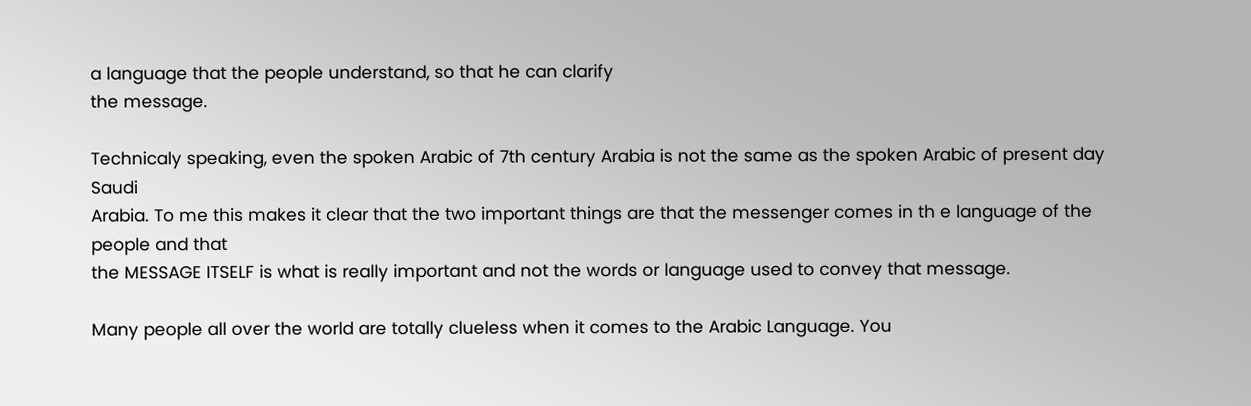a language that the people understand, so that he can clarify
the message.

Technicaly speaking, even the spoken Arabic of 7th century Arabia is not the same as the spoken Arabic of present day Saudi
Arabia. To me this makes it clear that the two important things are that the messenger comes in th e language of the people and that
the MESSAGE ITSELF is what is really important and not the words or language used to convey that message.

Many people all over the world are totally clueless when it comes to the Arabic Language. You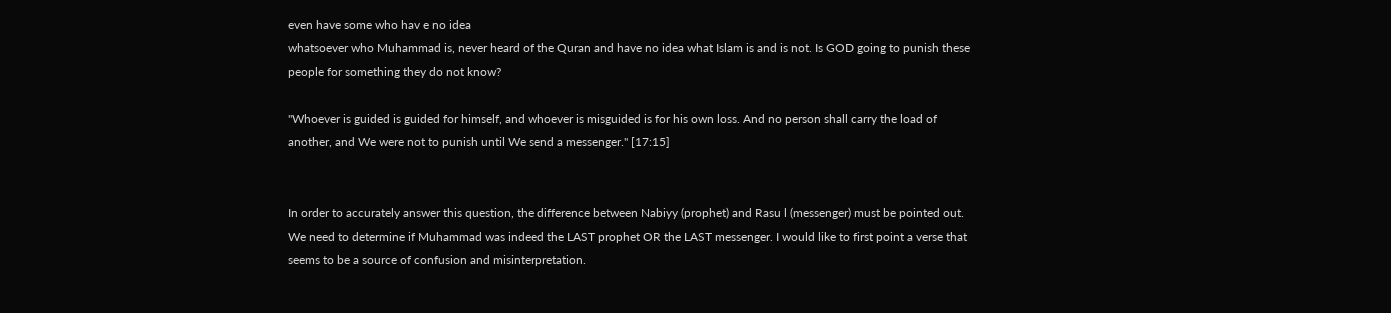even have some who hav e no idea
whatsoever who Muhammad is, never heard of the Quran and have no idea what Islam is and is not. Is GOD going to punish these
people for something they do not know?

"Whoever is guided is guided for himself, and whoever is misguided is for his own loss. And no person shall carry the load of
another, and We were not to punish until We send a messenger." [17:15]


In order to accurately answer this question, the difference between Nabiyy (prophet) and Rasu l (messenger) must be pointed out.
We need to determine if Muhammad was indeed the LAST prophet OR the LAST messenger. I would like to first point a verse that
seems to be a source of confusion and misinterpretation.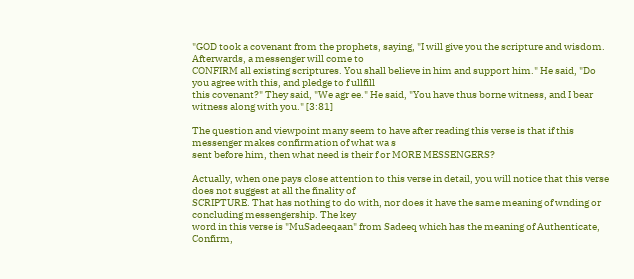"GOD took a covenant from the prophets, saying, "I will give you the scripture and wisdom. Afterwards, a messenger will come to
CONFIRM all existing scriptures. You shall believe in him and support him." He said, "Do you agree with this, and pledge to f ullfill
this covenant?" They said, "We agr ee." He said, "You have thus borne witness, and I bear witness along with you." [3:81]

The question and viewpoint many seem to have after reading this verse is that if this messenger makes confirmation of what wa s
sent before him, then what need is their f or MORE MESSENGERS?

Actually, when one pays close attention to this verse in detail, you will notice that this verse does not suggest at all the finality of
SCRIPTURE. That has nothing to do with, nor does it have the same meaning of wnding or concluding messengership. The key
word in this verse is "MuSadeeqaan" from Sadeeq which has the meaning of Authenticate, Confirm,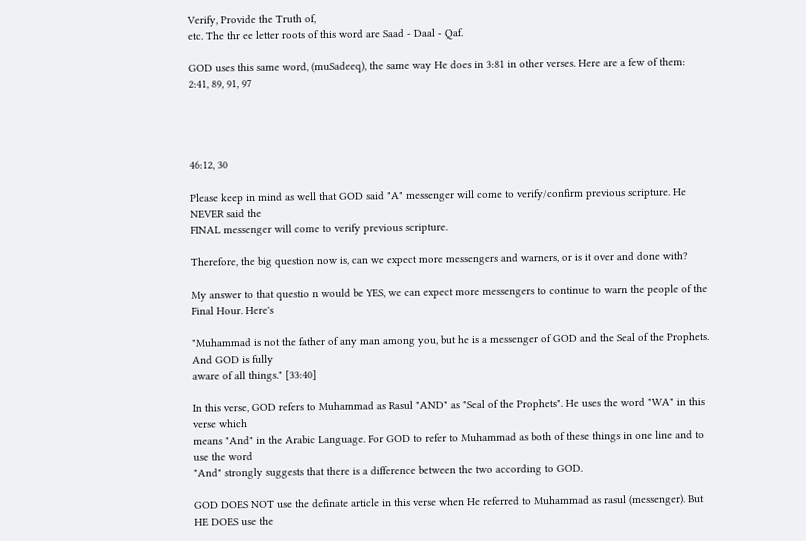Verify, Provide the Truth of,
etc. The thr ee letter roots of this word are Saad - Daal - Qaf.

GOD uses this same word, (muSadeeq), the same way He does in 3:81 in other verses. Here are a few of them:
2:41, 89, 91, 97




46:12, 30

Please keep in mind as well that GOD said "A" messenger will come to verify/confirm previous scripture. He NEVER said the
FINAL messenger will come to verify previous scripture.

Therefore, the big question now is, can we expect more messengers and warners, or is it over and done with?

My answer to that questio n would be YES, we can expect more messengers to continue to warn the people of the Final Hour. Here's

"Muhammad is not the father of any man among you, but he is a messenger of GOD and the Seal of the Prophets. And GOD is fully
aware of all things." [33:40]

In this verse, GOD refers to Muhammad as Rasul "AND" as "Seal of the Prophets". He uses the word "WA" in this verse which
means "And" in the Arabic Language. For GOD to refer to Muhammad as both of these things in one line and to use the word
"And" strongly suggests that there is a difference between the two according to GOD.

GOD DOES NOT use the definate article in this verse when He referred to Muhammad as rasul (messenger). But HE DOES use the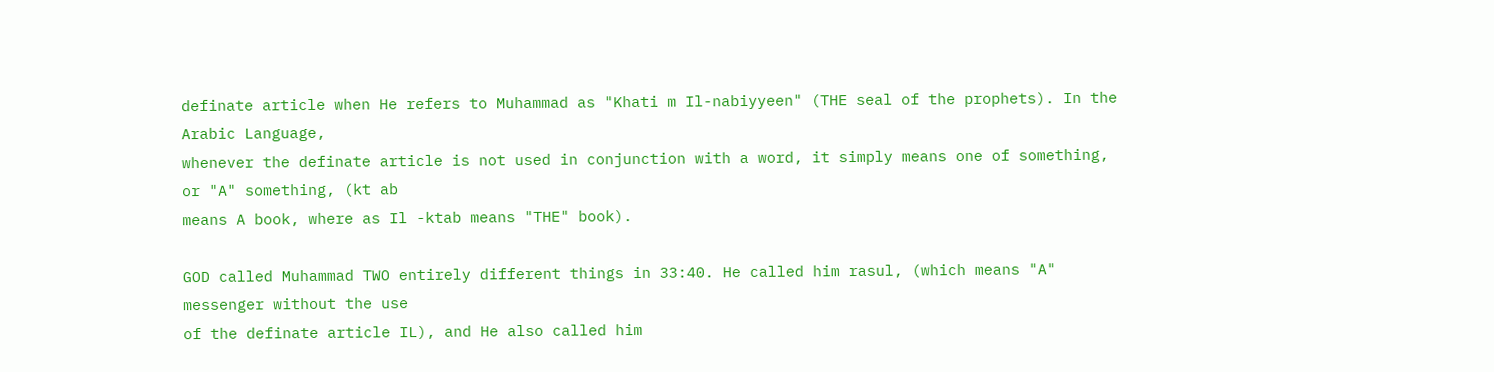definate article when He refers to Muhammad as "Khati m Il-nabiyyeen" (THE seal of the prophets). In the Arabic Language,
whenever the definate article is not used in conjunction with a word, it simply means one of something, or "A" something, (kt ab
means A book, where as Il -ktab means "THE" book).

GOD called Muhammad TWO entirely different things in 33:40. He called him rasul, (which means "A" messenger without the use
of the definate article IL), and He also called him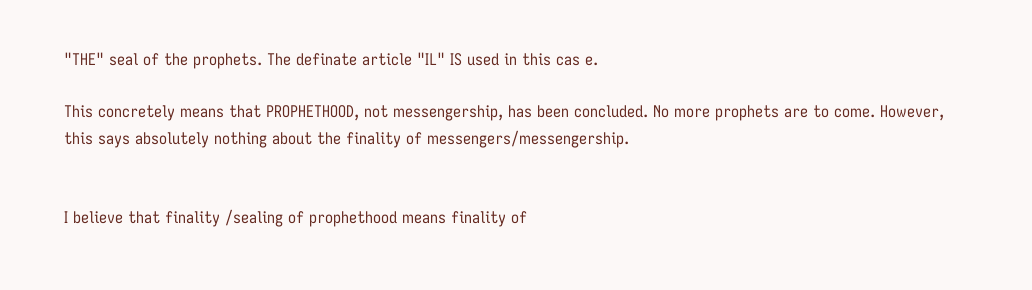"THE" seal of the prophets. The definate article "IL" IS used in this cas e.

This concretely means that PROPHETHOOD, not messengership, has been concluded. No more prophets are to come. However,
this says absolutely nothing about the finality of messengers/messengership.


I believe that finality /sealing of prophethood means finality of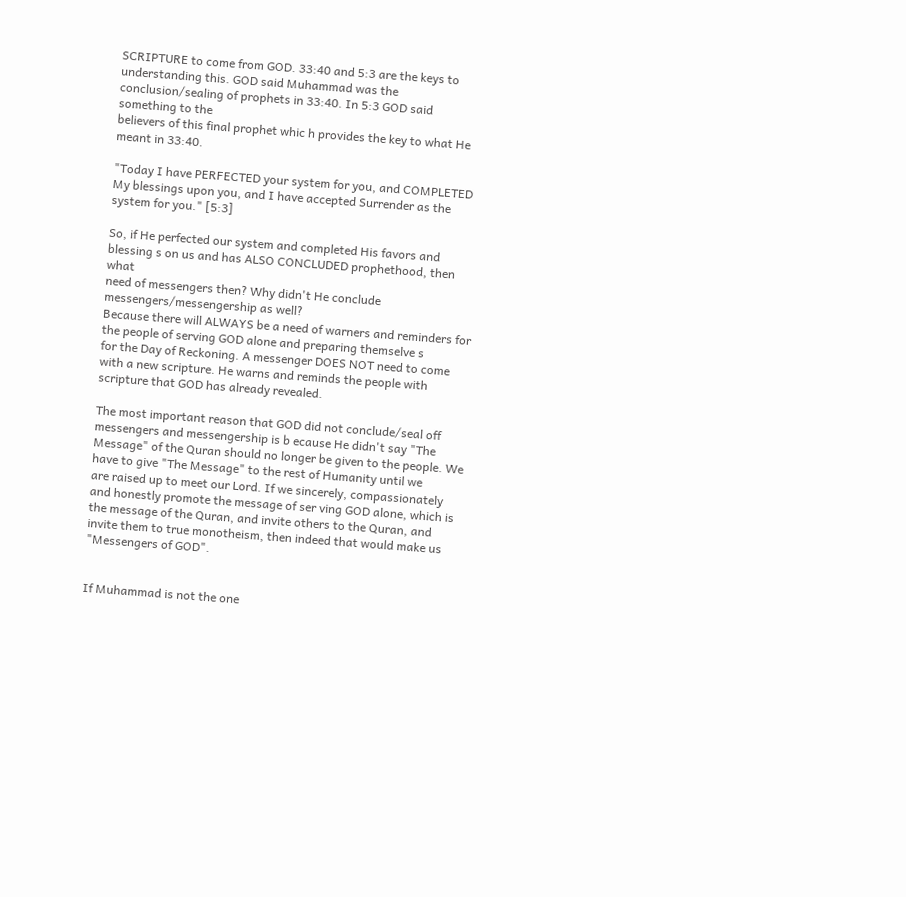SCRIPTURE to come from GOD. 33:40 and 5:3 are the keys to
understanding this. GOD said Muhammad was the conclusion/sealing of prophets in 33:40. In 5:3 GOD said something to the
believers of this final prophet whic h provides the key to what He meant in 33:40.

"Today I have PERFECTED your system for you, and COMPLETED My blessings upon you, and I have accepted Surrender as the
system for you." [5:3]

So, if He perfected our system and completed His favors and blessing s on us and has ALSO CONCLUDED prophethood, then what
need of messengers then? Why didn't He conclude messengers/messengership as well?
Because there will ALWAYS be a need of warners and reminders for the people of serving GOD alone and preparing themselve s
for the Day of Reckoning. A messenger DOES NOT need to come with a new scripture. He warns and reminds the people with
scripture that GOD has already revealed.

The most important reason that GOD did not conclude/seal off messengers and messengership is b ecause He didn't say "The
Message" of the Quran should no longer be given to the people. We have to give "The Message" to the rest of Humanity until we
are raised up to meet our Lord. If we sincerely, compassionately and honestly promote the message of ser ving GOD alone, which is
the message of the Quran, and invite others to the Quran, and invite them to true monotheism, then indeed that would make us
"Messengers of GOD".


If Muhammad is not the one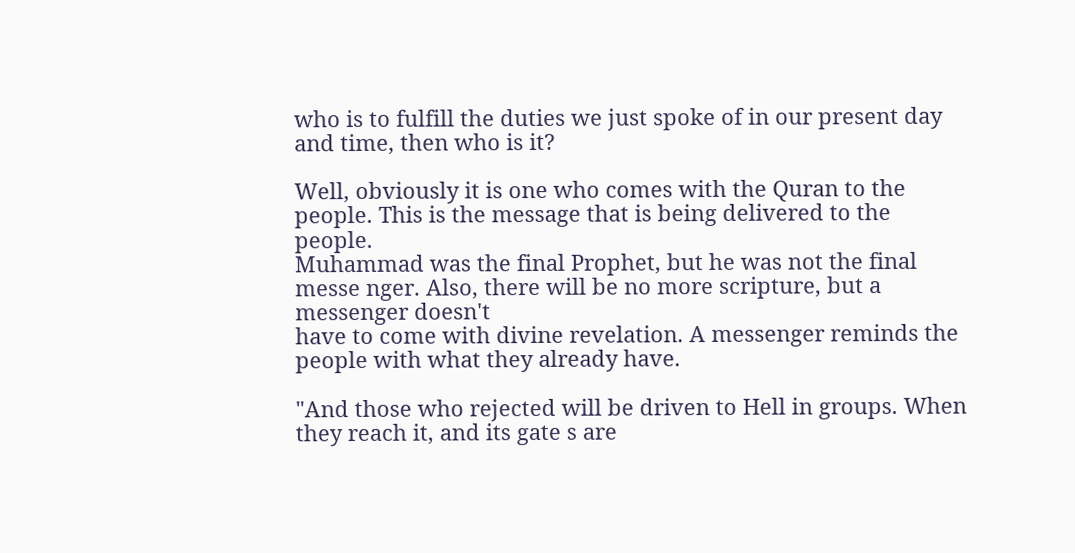who is to fulfill the duties we just spoke of in our present day and time, then who is it?

Well, obviously it is one who comes with the Quran to the people. This is the message that is being delivered to the people.
Muhammad was the final Prophet, but he was not the final messe nger. Also, there will be no more scripture, but a messenger doesn't
have to come with divine revelation. A messenger reminds the people with what they already have.

"And those who rejected will be driven to Hell in groups. When they reach it, and its gate s are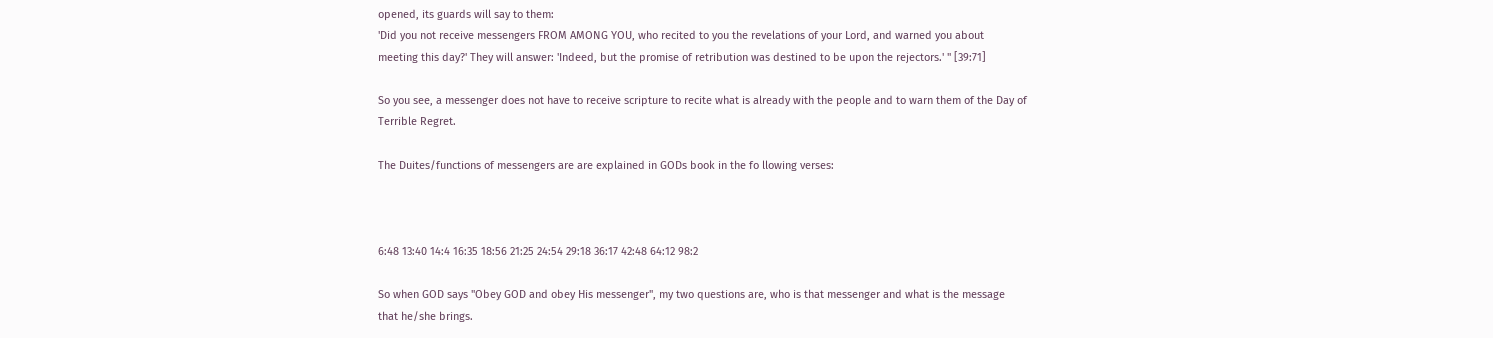opened, its guards will say to them:
'Did you not receive messengers FROM AMONG YOU, who recited to you the revelations of your Lord, and warned you about
meeting this day?' They will answer: 'Indeed, but the promise of retribution was destined to be upon the rejectors.' " [39:71]

So you see, a messenger does not have to receive scripture to recite what is already with the people and to warn them of the Day of
Terrible Regret.

The Duites/functions of messengers are are explained in GODs book in the fo llowing verses:



6:48 13:40 14:4 16:35 18:56 21:25 24:54 29:18 36:17 42:48 64:12 98:2

So when GOD says "Obey GOD and obey His messenger", my two questions are, who is that messenger and what is the message
that he/she brings.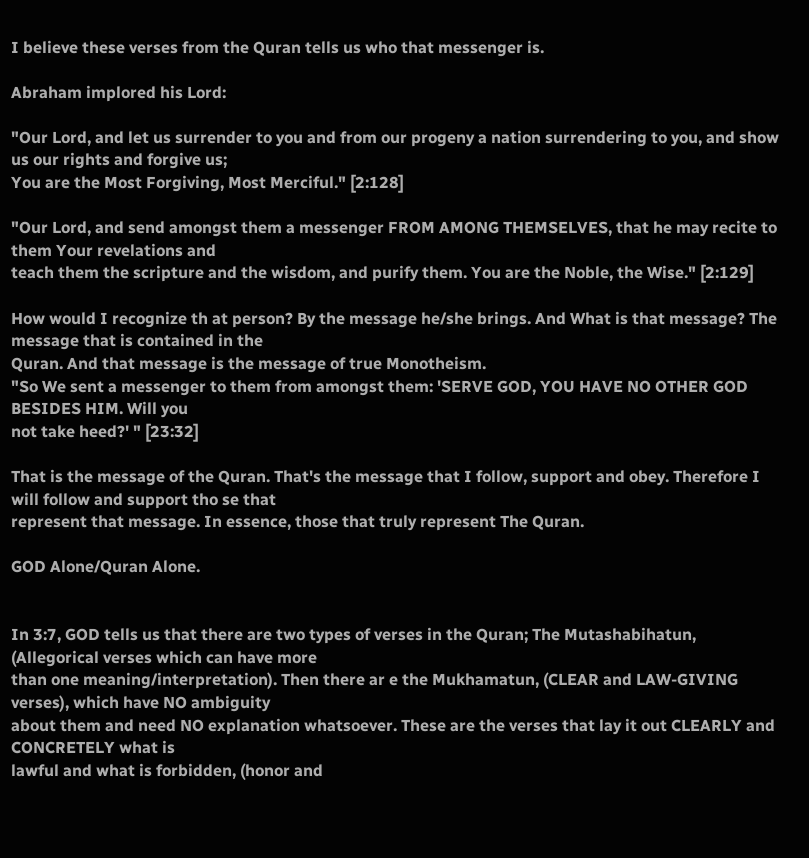I believe these verses from the Quran tells us who that messenger is.

Abraham implored his Lord:

"Our Lord, and let us surrender to you and from our progeny a nation surrendering to you, and show us our rights and forgive us;
You are the Most Forgiving, Most Merciful." [2:128]

"Our Lord, and send amongst them a messenger FROM AMONG THEMSELVES, that he may recite to them Your revelations and
teach them the scripture and the wisdom, and purify them. You are the Noble, the Wise." [2:129]

How would I recognize th at person? By the message he/she brings. And What is that message? The message that is contained in the
Quran. And that message is the message of true Monotheism.
"So We sent a messenger to them from amongst them: 'SERVE GOD, YOU HAVE NO OTHER GOD BESIDES HIM. Will you
not take heed?' " [23:32]

That is the message of the Quran. That's the message that I follow, support and obey. Therefore I will follow and support tho se that
represent that message. In essence, those that truly represent The Quran.

GOD Alone/Quran Alone.


In 3:7, GOD tells us that there are two types of verses in the Quran; The Mutashabihatun, (Allegorical verses which can have more
than one meaning/interpretation). Then there ar e the Mukhamatun, (CLEAR and LAW-GIVING verses), which have NO ambiguity
about them and need NO explanation whatsoever. These are the verses that lay it out CLEARLY and CONCRETELY what is
lawful and what is forbidden, (honor and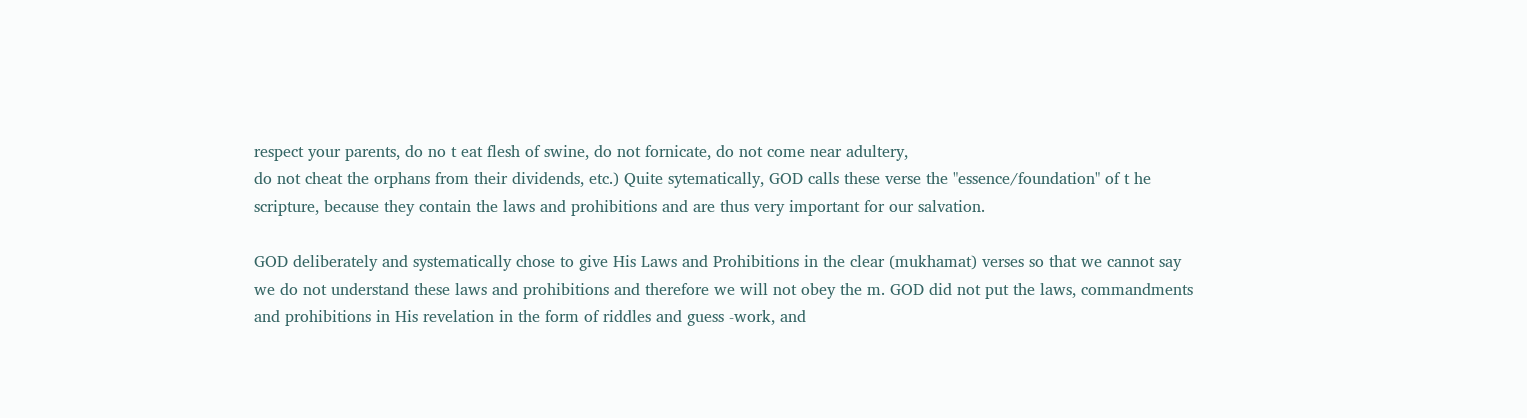respect your parents, do no t eat flesh of swine, do not fornicate, do not come near adultery,
do not cheat the orphans from their dividends, etc.) Quite sytematically, GOD calls these verse the "essence/foundation" of t he
scripture, because they contain the laws and prohibitions and are thus very important for our salvation.

GOD deliberately and systematically chose to give His Laws and Prohibitions in the clear (mukhamat) verses so that we cannot say
we do not understand these laws and prohibitions and therefore we will not obey the m. GOD did not put the laws, commandments
and prohibitions in His revelation in the form of riddles and guess -work, and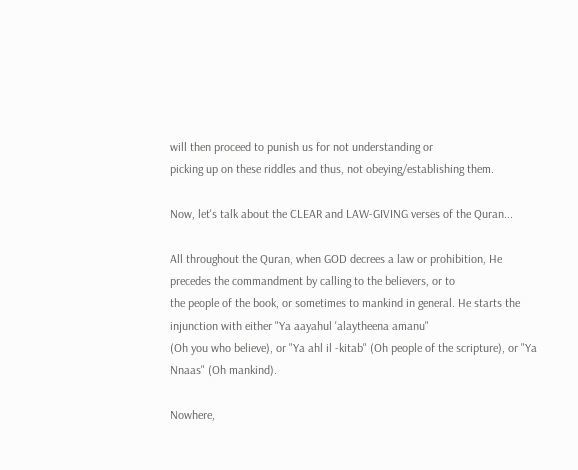will then proceed to punish us for not understanding or
picking up on these riddles and thus, not obeying/establishing them.

Now, let's talk about the CLEAR and LAW-GIVING verses of the Quran...

All throughout the Quran, when GOD decrees a law or prohibition, He precedes the commandment by calling to the believers, or to
the people of the book, or sometimes to mankind in general. He starts the injunction with either "Ya aayahul 'alaytheena amanu"
(Oh you who believe), or "Ya ahl il -kitab" (Oh people of the scripture), or "Ya Nnaas" (Oh mankind).

Nowhere,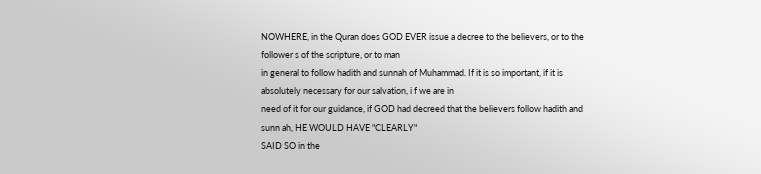NOWHERE, in the Quran does GOD EVER issue a decree to the believers, or to the follower s of the scripture, or to man
in general to follow hadith and sunnah of Muhammad. If it is so important, if it is absolutely necessary for our salvation, i f we are in
need of it for our guidance, if GOD had decreed that the believers follow hadith and sunn ah, HE WOULD HAVE "CLEARLY"
SAID SO in the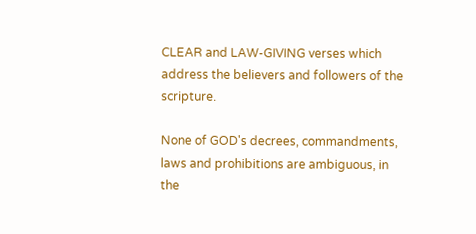CLEAR and LAW-GIVING verses which address the believers and followers of the scripture.

None of GOD's decrees, commandments, laws and prohibitions are ambiguous, in the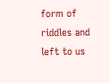form of riddles and left to us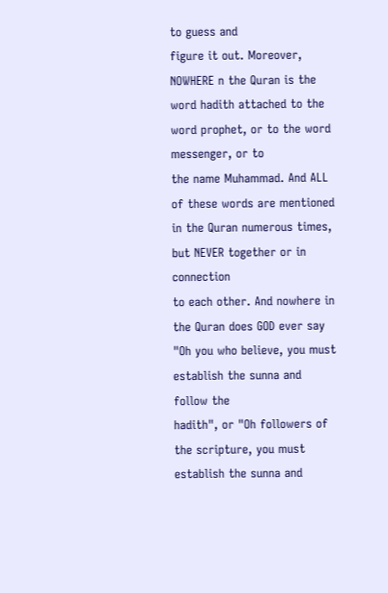to guess and
figure it out. Moreover, NOWHERE n the Quran is the word hadith attached to the word prophet, or to the word messenger, or to
the name Muhammad. And ALL of these words are mentioned in the Quran numerous times, but NEVER together or in connection
to each other. And nowhere in the Quran does GOD ever say "Oh you who believe, you must establish the sunna and follow the
hadith", or "Oh followers of the scripture, you must establish the sunna and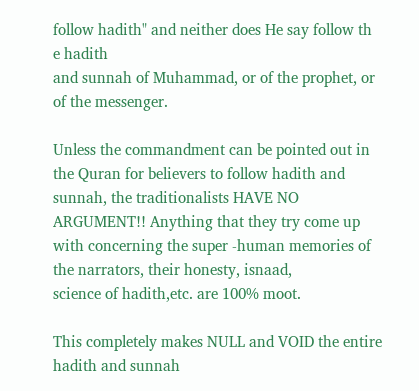follow hadith" and neither does He say follow th e hadith
and sunnah of Muhammad, or of the prophet, or of the messenger.

Unless the commandment can be pointed out in the Quran for believers to follow hadith and sunnah, the traditionalists HAVE NO
ARGUMENT!! Anything that they try come up with concerning the super -human memories of the narrators, their honesty, isnaad,
science of hadith,etc. are 100% moot.

This completely makes NULL and VOID the entire hadith and sunnah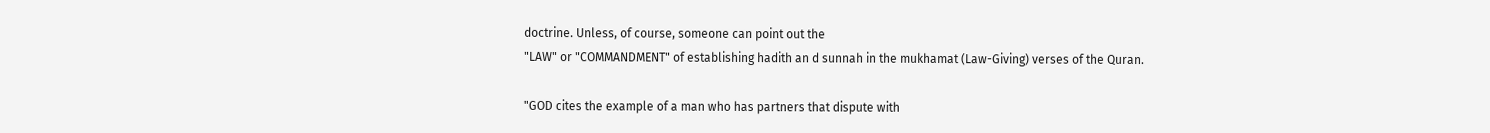doctrine. Unless, of course, someone can point out the
"LAW" or "COMMANDMENT" of establishing hadith an d sunnah in the mukhamat (Law-Giving) verses of the Quran.

"GOD cites the example of a man who has partners that dispute with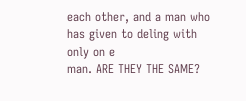each other, and a man who has given to deling with only on e
man. ARE THEY THE SAME?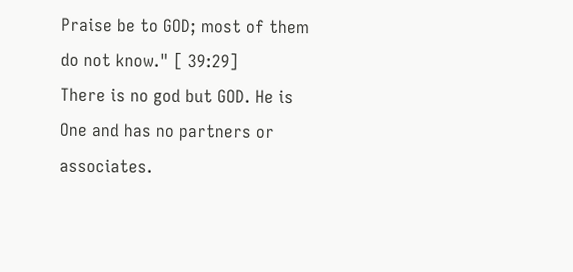Praise be to GOD; most of them do not know." [ 39:29]
There is no god but GOD. He is One and has no partners or associates.